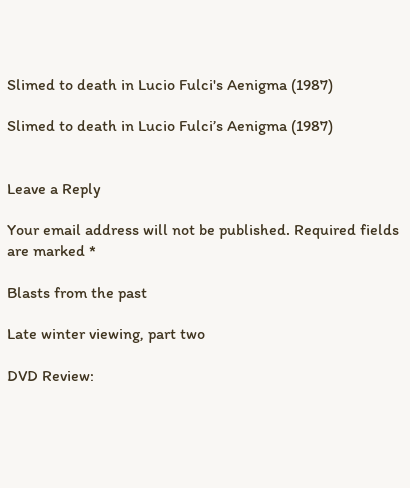Slimed to death in Lucio Fulci's Aenigma (1987)

Slimed to death in Lucio Fulci’s Aenigma (1987)


Leave a Reply

Your email address will not be published. Required fields are marked *

Blasts from the past

Late winter viewing, part two

DVD Review: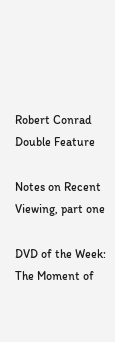Robert Conrad Double Feature

Notes on Recent Viewing, part one

DVD of the Week:
The Moment of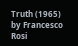Truth (1965) by Francesco Rosi